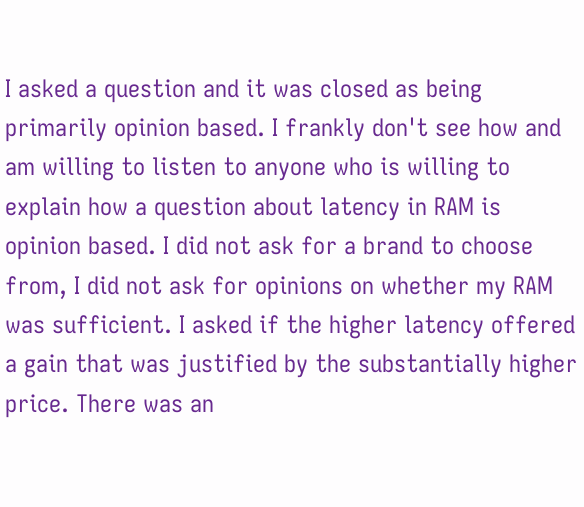I asked a question and it was closed as being primarily opinion based. I frankly don't see how and am willing to listen to anyone who is willing to explain how a question about latency in RAM is opinion based. I did not ask for a brand to choose from, I did not ask for opinions on whether my RAM was sufficient. I asked if the higher latency offered a gain that was justified by the substantially higher price. There was an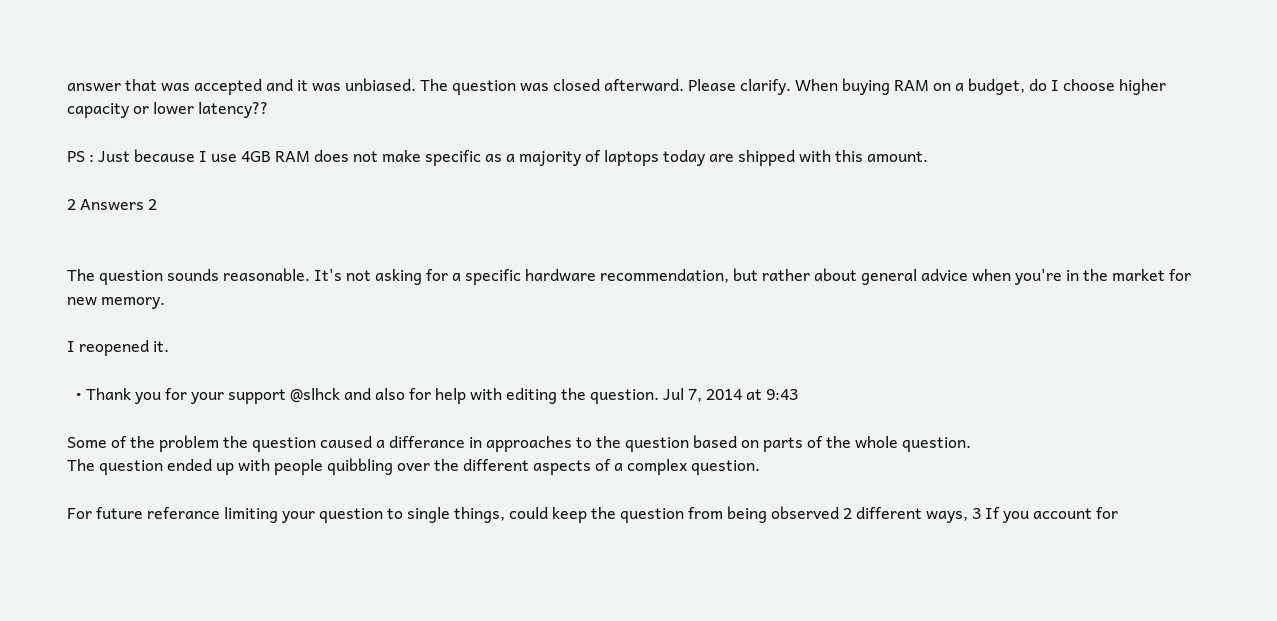answer that was accepted and it was unbiased. The question was closed afterward. Please clarify. When buying RAM on a budget, do I choose higher capacity or lower latency??

PS : Just because I use 4GB RAM does not make specific as a majority of laptops today are shipped with this amount.

2 Answers 2


The question sounds reasonable. It's not asking for a specific hardware recommendation, but rather about general advice when you're in the market for new memory.

I reopened it.

  • Thank you for your support @slhck and also for help with editing the question. Jul 7, 2014 at 9:43

Some of the problem the question caused a differance in approaches to the question based on parts of the whole question.
The question ended up with people quibbling over the different aspects of a complex question.

For future referance limiting your question to single things, could keep the question from being observed 2 different ways, 3 If you account for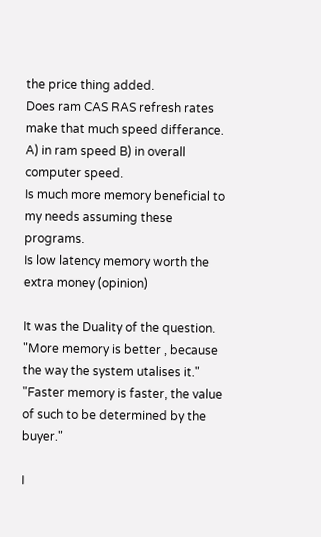the price thing added.
Does ram CAS RAS refresh rates make that much speed differance. A) in ram speed B) in overall computer speed.
Is much more memory beneficial to my needs assuming these programs.
Is low latency memory worth the extra money (opinion)

It was the Duality of the question. "More memory is better , because the way the system utalises it." "Faster memory is faster, the value of such to be determined by the buyer."

I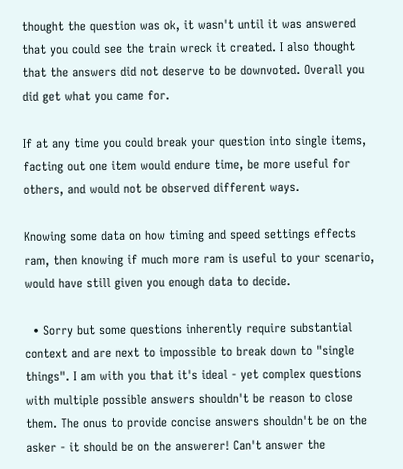thought the question was ok, it wasn't until it was answered that you could see the train wreck it created. I also thought that the answers did not deserve to be downvoted. Overall you did get what you came for.

If at any time you could break your question into single items, facting out one item would endure time, be more useful for others, and would not be observed different ways.

Knowing some data on how timing and speed settings effects ram, then knowing if much more ram is useful to your scenario, would have still given you enough data to decide.

  • Sorry but some questions inherently require substantial context and are next to impossible to break down to "single things". I am with you that it's ideal - yet complex questions with multiple possible answers shouldn't be reason to close them. The onus to provide concise answers shouldn't be on the asker - it should be on the answerer! Can't answer the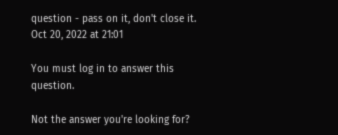question - pass on it, don't close it. Oct 20, 2022 at 21:01

You must log in to answer this question.

Not the answer you're looking for?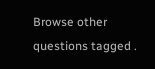Browse other questions tagged .